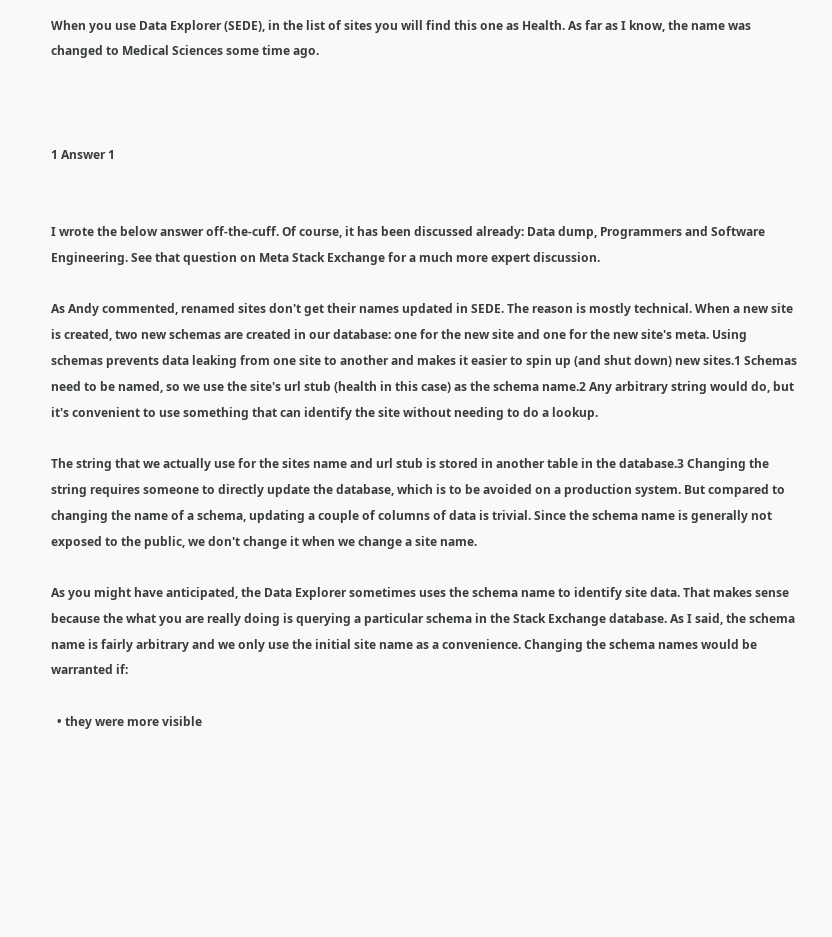When you use Data Explorer (SEDE), in the list of sites you will find this one as Health. As far as I know, the name was changed to Medical Sciences some time ago.



1 Answer 1


I wrote the below answer off-the-cuff. Of course, it has been discussed already: Data dump, Programmers and Software Engineering. See that question on Meta Stack Exchange for a much more expert discussion.

As Andy commented, renamed sites don't get their names updated in SEDE. The reason is mostly technical. When a new site is created, two new schemas are created in our database: one for the new site and one for the new site's meta. Using schemas prevents data leaking from one site to another and makes it easier to spin up (and shut down) new sites.1 Schemas need to be named, so we use the site's url stub (health in this case) as the schema name.2 Any arbitrary string would do, but it's convenient to use something that can identify the site without needing to do a lookup.

The string that we actually use for the sites name and url stub is stored in another table in the database.3 Changing the string requires someone to directly update the database, which is to be avoided on a production system. But compared to changing the name of a schema, updating a couple of columns of data is trivial. Since the schema name is generally not exposed to the public, we don't change it when we change a site name.

As you might have anticipated, the Data Explorer sometimes uses the schema name to identify site data. That makes sense because the what you are really doing is querying a particular schema in the Stack Exchange database. As I said, the schema name is fairly arbitrary and we only use the initial site name as a convenience. Changing the schema names would be warranted if:

  • they were more visible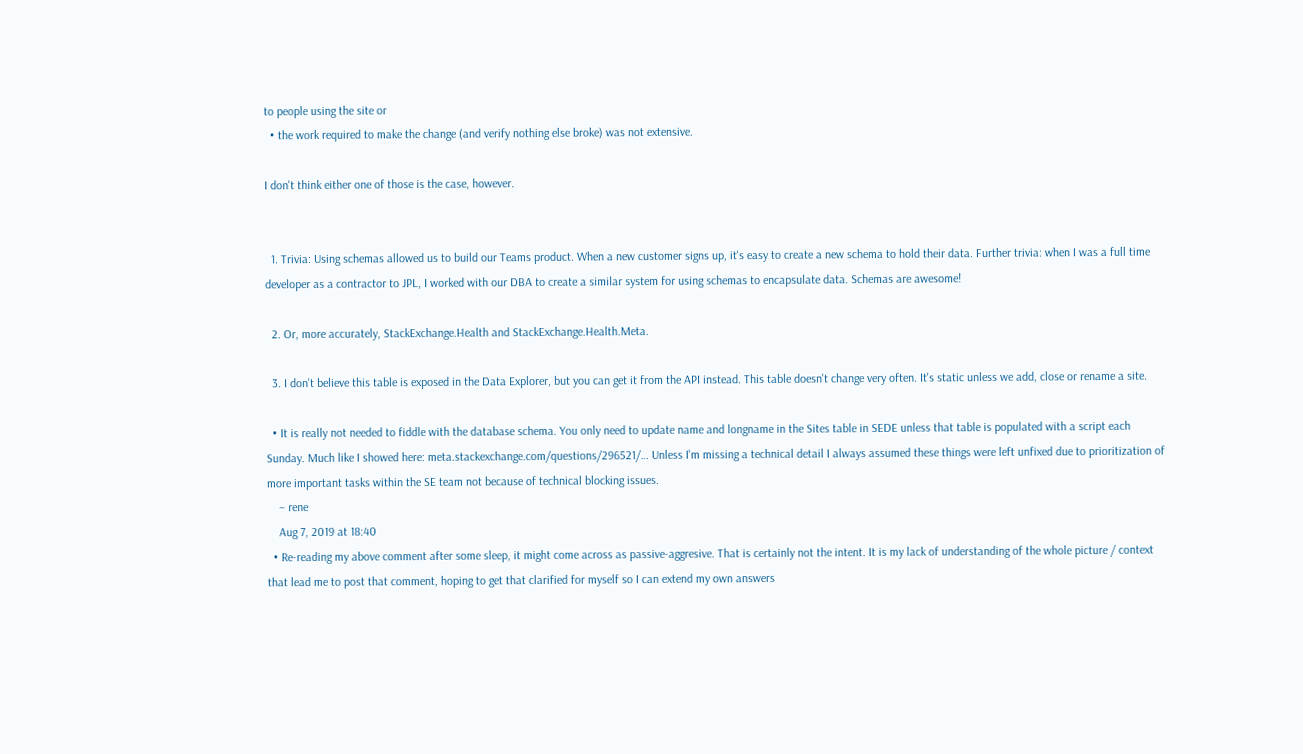to people using the site or
  • the work required to make the change (and verify nothing else broke) was not extensive.

I don't think either one of those is the case, however.


  1. Trivia: Using schemas allowed us to build our Teams product. When a new customer signs up, it's easy to create a new schema to hold their data. Further trivia: when I was a full time developer as a contractor to JPL, I worked with our DBA to create a similar system for using schemas to encapsulate data. Schemas are awesome!

  2. Or, more accurately, StackExchange.Health and StackExchange.Health.Meta.

  3. I don't believe this table is exposed in the Data Explorer, but you can get it from the API instead. This table doesn't change very often. It's static unless we add, close or rename a site.

  • It is really not needed to fiddle with the database schema. You only need to update name and longname in the Sites table in SEDE unless that table is populated with a script each Sunday. Much like I showed here: meta.stackexchange.com/questions/296521/… Unless I'm missing a technical detail I always assumed these things were left unfixed due to prioritization of more important tasks within the SE team not because of technical blocking issues.
    – rene
    Aug 7, 2019 at 18:40
  • Re-reading my above comment after some sleep, it might come across as passive-aggresive. That is certainly not the intent. It is my lack of understanding of the whole picture / context that lead me to post that comment, hoping to get that clarified for myself so I can extend my own answers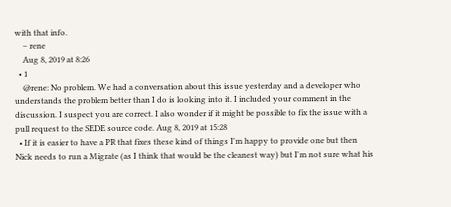with that info.
    – rene
    Aug 8, 2019 at 8:26
  • 1
    @rene: No problem. We had a conversation about this issue yesterday and a developer who understands the problem better than I do is looking into it. I included your comment in the discussion. I suspect you are correct. I also wonder if it might be possible to fix the issue with a pull request to the SEDE source code. Aug 8, 2019 at 15:28
  • If it is easier to have a PR that fixes these kind of things I'm happy to provide one but then Nick needs to run a Migrate (as I think that would be the cleanest way) but I'm not sure what his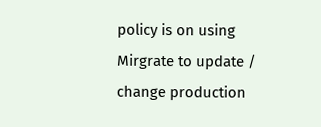policy is on using Mirgrate to update / change production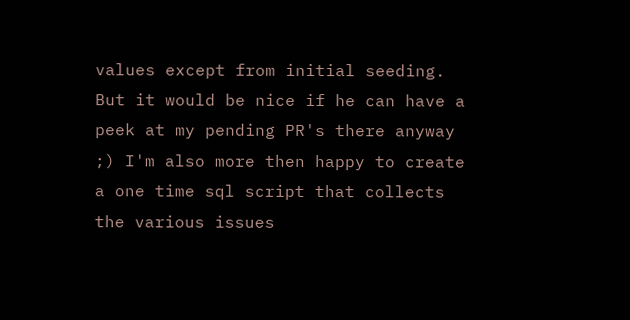values except from initial seeding. But it would be nice if he can have a peek at my pending PR's there anyway ;) I'm also more then happy to create a one time sql script that collects the various issues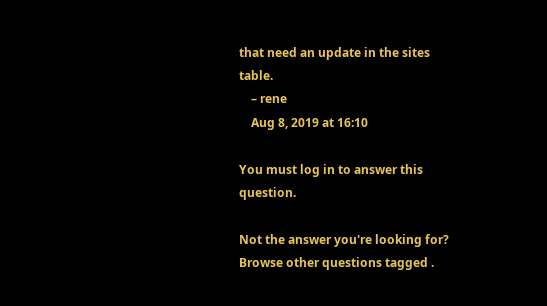that need an update in the sites table.
    – rene
    Aug 8, 2019 at 16:10

You must log in to answer this question.

Not the answer you're looking for? Browse other questions tagged .